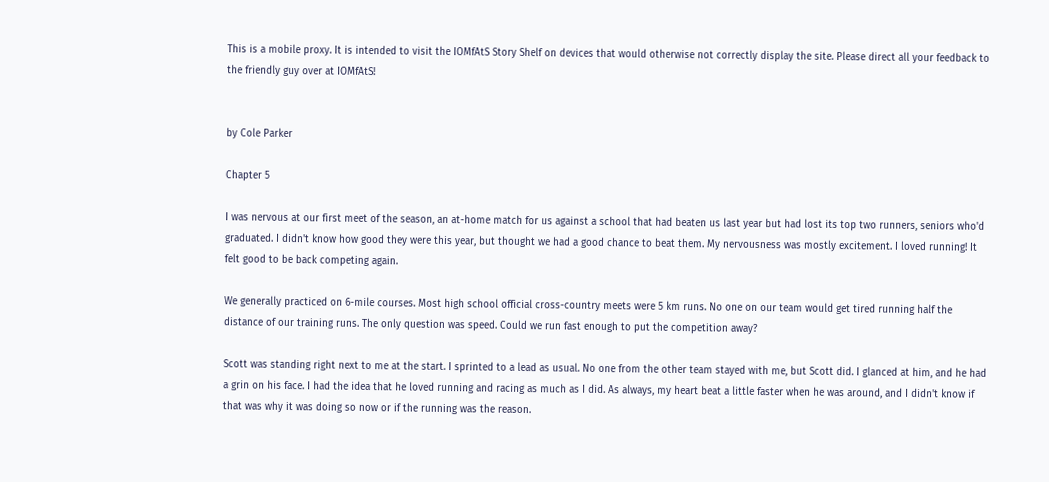This is a mobile proxy. It is intended to visit the IOMfAtS Story Shelf on devices that would otherwise not correctly display the site. Please direct all your feedback to the friendly guy over at IOMfAtS!


by Cole Parker

Chapter 5

I was nervous at our first meet of the season, an at-home match for us against a school that had beaten us last year but had lost its top two runners, seniors who'd graduated. I didn't know how good they were this year, but thought we had a good chance to beat them. My nervousness was mostly excitement. I loved running! It felt good to be back competing again.

We generally practiced on 6-mile courses. Most high school official cross-country meets were 5 km runs. No one on our team would get tired running half the distance of our training runs. The only question was speed. Could we run fast enough to put the competition away?

Scott was standing right next to me at the start. I sprinted to a lead as usual. No one from the other team stayed with me, but Scott did. I glanced at him, and he had a grin on his face. I had the idea that he loved running and racing as much as I did. As always, my heart beat a little faster when he was around, and I didn't know if that was why it was doing so now or if the running was the reason.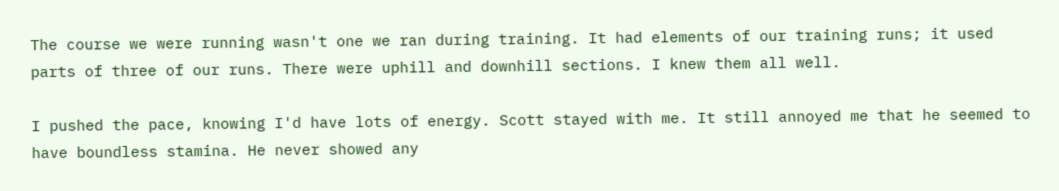The course we were running wasn't one we ran during training. It had elements of our training runs; it used parts of three of our runs. There were uphill and downhill sections. I knew them all well.

I pushed the pace, knowing I'd have lots of energy. Scott stayed with me. It still annoyed me that he seemed to have boundless stamina. He never showed any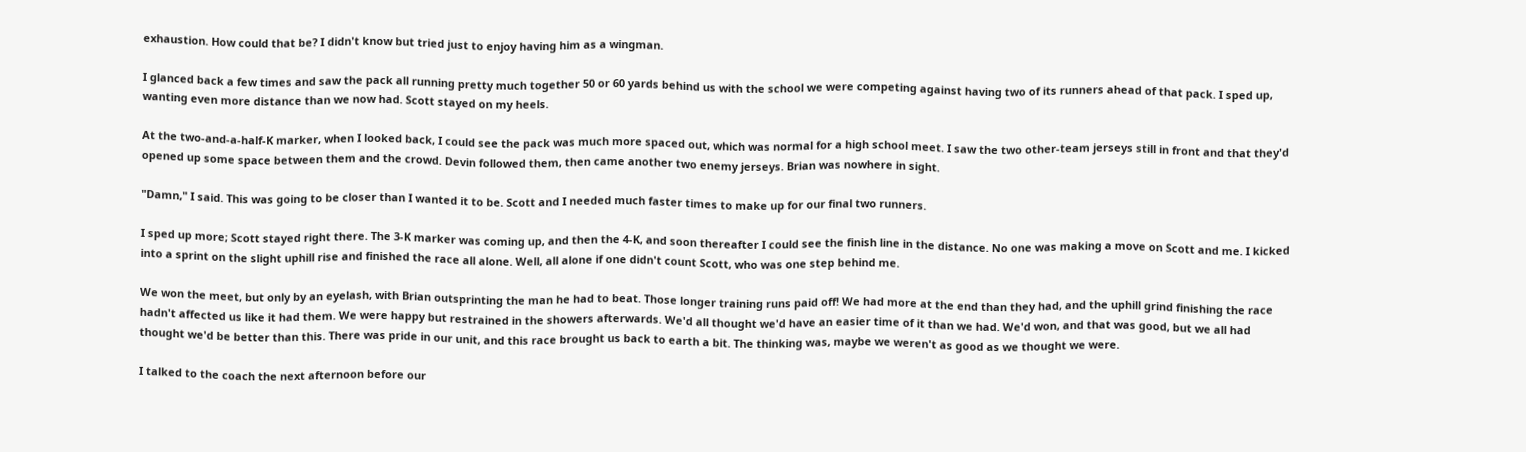exhaustion. How could that be? I didn't know but tried just to enjoy having him as a wingman.

I glanced back a few times and saw the pack all running pretty much together 50 or 60 yards behind us with the school we were competing against having two of its runners ahead of that pack. I sped up, wanting even more distance than we now had. Scott stayed on my heels.

At the two-and-a-half-K marker, when I looked back, I could see the pack was much more spaced out, which was normal for a high school meet. I saw the two other-team jerseys still in front and that they'd opened up some space between them and the crowd. Devin followed them, then came another two enemy jerseys. Brian was nowhere in sight.

"Damn," I said. This was going to be closer than I wanted it to be. Scott and I needed much faster times to make up for our final two runners.

I sped up more; Scott stayed right there. The 3-K marker was coming up, and then the 4-K, and soon thereafter I could see the finish line in the distance. No one was making a move on Scott and me. I kicked into a sprint on the slight uphill rise and finished the race all alone. Well, all alone if one didn't count Scott, who was one step behind me.

We won the meet, but only by an eyelash, with Brian outsprinting the man he had to beat. Those longer training runs paid off! We had more at the end than they had, and the uphill grind finishing the race hadn't affected us like it had them. We were happy but restrained in the showers afterwards. We'd all thought we'd have an easier time of it than we had. We'd won, and that was good, but we all had thought we'd be better than this. There was pride in our unit, and this race brought us back to earth a bit. The thinking was, maybe we weren't as good as we thought we were.

I talked to the coach the next afternoon before our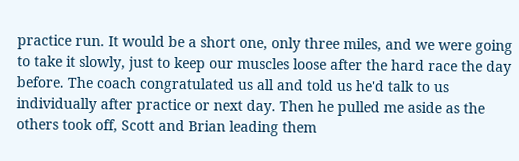practice run. It would be a short one, only three miles, and we were going to take it slowly, just to keep our muscles loose after the hard race the day before. The coach congratulated us all and told us he'd talk to us individually after practice or next day. Then he pulled me aside as the others took off, Scott and Brian leading them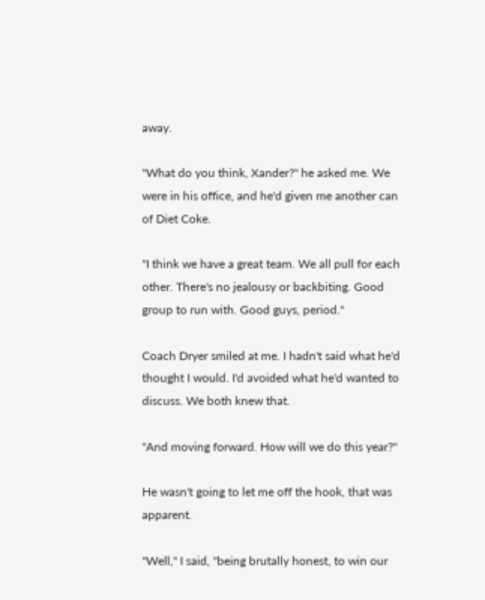away.

"What do you think, Xander?" he asked me. We were in his office, and he'd given me another can of Diet Coke.

"I think we have a great team. We all pull for each other. There's no jealousy or backbiting. Good group to run with. Good guys, period."

Coach Dryer smiled at me. I hadn't said what he'd thought I would. I'd avoided what he'd wanted to discuss. We both knew that.

"And moving forward. How will we do this year?"

He wasn't going to let me off the hook, that was apparent.

"Well," I said, "being brutally honest, to win our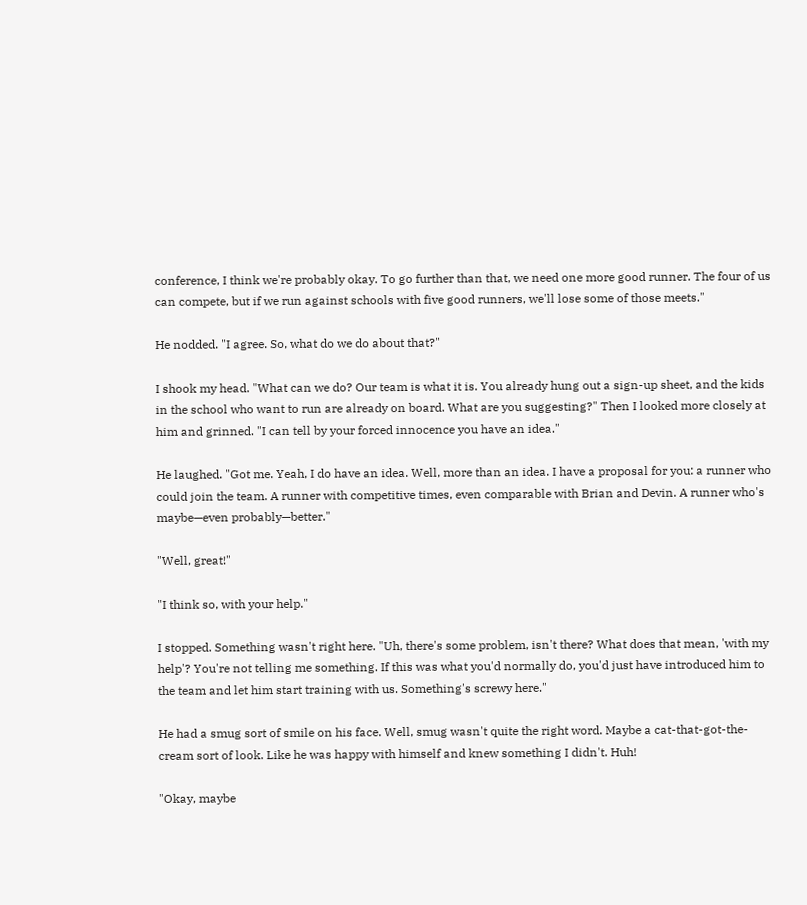conference, I think we're probably okay. To go further than that, we need one more good runner. The four of us can compete, but if we run against schools with five good runners, we'll lose some of those meets."

He nodded. "I agree. So, what do we do about that?"

I shook my head. "What can we do? Our team is what it is. You already hung out a sign-up sheet, and the kids in the school who want to run are already on board. What are you suggesting?" Then I looked more closely at him and grinned. "I can tell by your forced innocence you have an idea."

He laughed. "Got me. Yeah, I do have an idea. Well, more than an idea. I have a proposal for you: a runner who could join the team. A runner with competitive times, even comparable with Brian and Devin. A runner who's maybe—even probably—better."

"Well, great!"

"I think so, with your help."

I stopped. Something wasn't right here. "Uh, there's some problem, isn't there? What does that mean, 'with my help'? You're not telling me something. If this was what you'd normally do, you'd just have introduced him to the team and let him start training with us. Something's screwy here."

He had a smug sort of smile on his face. Well, smug wasn't quite the right word. Maybe a cat-that-got-the-cream sort of look. Like he was happy with himself and knew something I didn't. Huh!

"Okay, maybe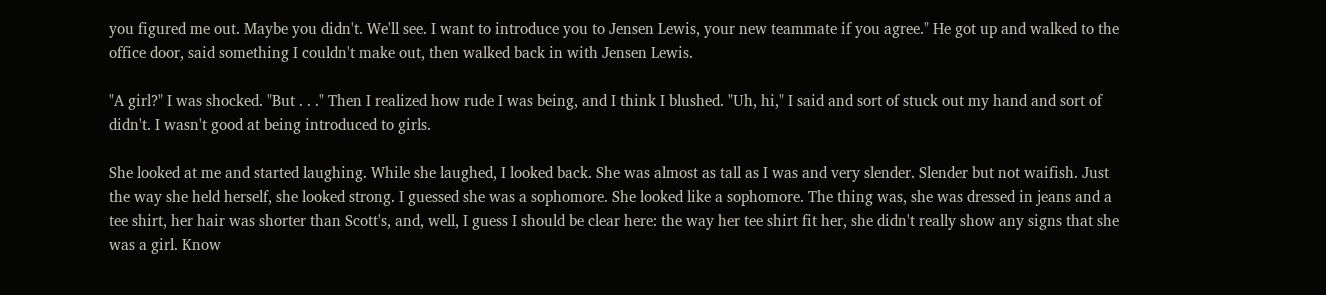you figured me out. Maybe you didn't. We'll see. I want to introduce you to Jensen Lewis, your new teammate if you agree." He got up and walked to the office door, said something I couldn't make out, then walked back in with Jensen Lewis.

"A girl?" I was shocked. "But . . ." Then I realized how rude I was being, and I think I blushed. "Uh, hi," I said and sort of stuck out my hand and sort of didn't. I wasn't good at being introduced to girls.

She looked at me and started laughing. While she laughed, I looked back. She was almost as tall as I was and very slender. Slender but not waifish. Just the way she held herself, she looked strong. I guessed she was a sophomore. She looked like a sophomore. The thing was, she was dressed in jeans and a tee shirt, her hair was shorter than Scott's, and, well, I guess I should be clear here: the way her tee shirt fit her, she didn't really show any signs that she was a girl. Know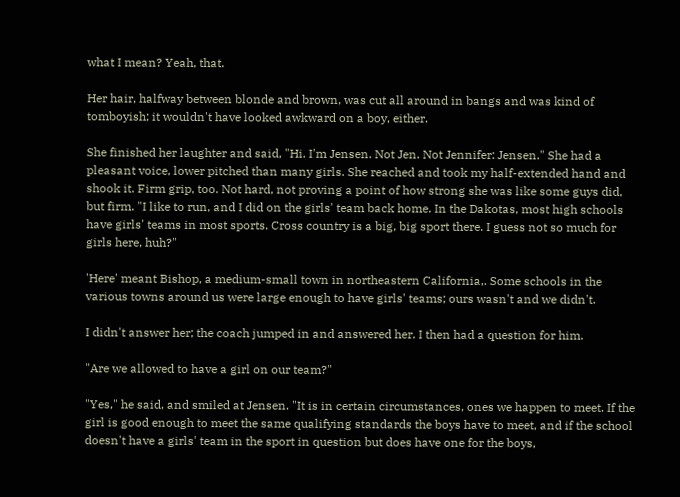what I mean? Yeah, that.

Her hair, halfway between blonde and brown, was cut all around in bangs and was kind of tomboyish; it wouldn't have looked awkward on a boy, either.

She finished her laughter and said, "Hi. I'm Jensen. Not Jen. Not Jennifer: Jensen." She had a pleasant voice, lower pitched than many girls. She reached and took my half-extended hand and shook it. Firm grip, too. Not hard, not proving a point of how strong she was like some guys did, but firm. "I like to run, and I did on the girls' team back home. In the Dakotas, most high schools have girls' teams in most sports. Cross country is a big, big sport there. I guess not so much for girls here, huh?"

'Here' meant Bishop, a medium-small town in northeastern California,. Some schools in the various towns around us were large enough to have girls' teams; ours wasn't and we didn't.

I didn't answer her; the coach jumped in and answered her. I then had a question for him.

"Are we allowed to have a girl on our team?"

"Yes," he said, and smiled at Jensen. "It is in certain circumstances, ones we happen to meet. If the girl is good enough to meet the same qualifying standards the boys have to meet, and if the school doesn't have a girls' team in the sport in question but does have one for the boys,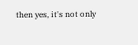then yes, it's not only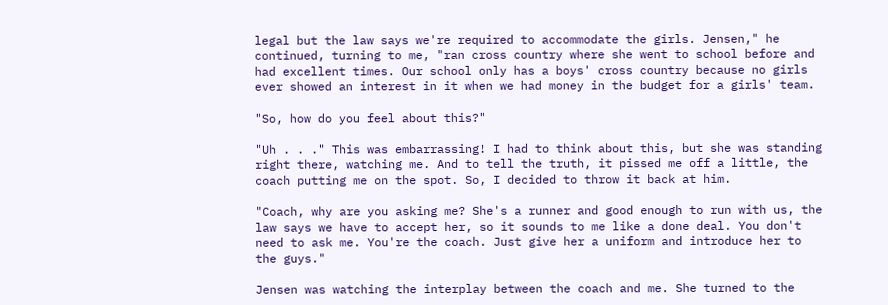legal but the law says we're required to accommodate the girls. Jensen," he continued, turning to me, "ran cross country where she went to school before and had excellent times. Our school only has a boys' cross country because no girls ever showed an interest in it when we had money in the budget for a girls' team.

"So, how do you feel about this?"

"Uh . . ." This was embarrassing! I had to think about this, but she was standing right there, watching me. And to tell the truth, it pissed me off a little, the coach putting me on the spot. So, I decided to throw it back at him.

"Coach, why are you asking me? She's a runner and good enough to run with us, the law says we have to accept her, so it sounds to me like a done deal. You don't need to ask me. You're the coach. Just give her a uniform and introduce her to the guys."

Jensen was watching the interplay between the coach and me. She turned to the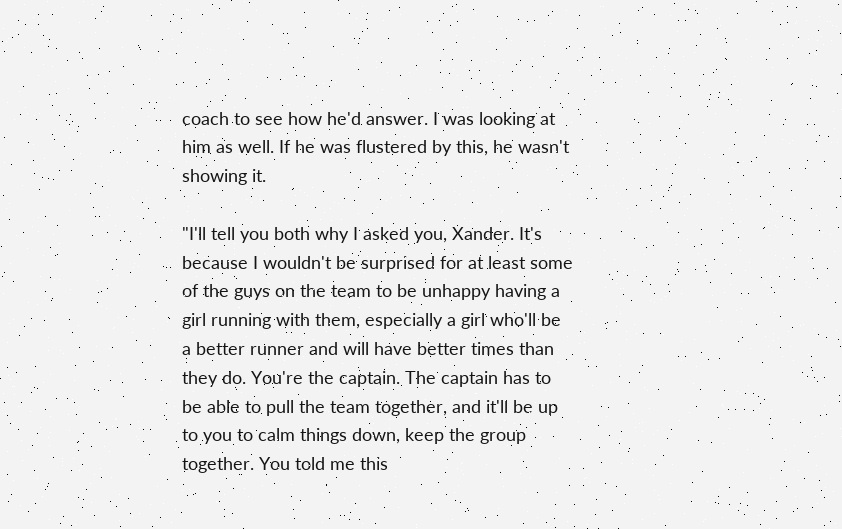coach to see how he'd answer. I was looking at him as well. If he was flustered by this, he wasn't showing it.

"I'll tell you both why I asked you, Xander. It's because I wouldn't be surprised for at least some of the guys on the team to be unhappy having a girl running with them, especially a girl who'll be a better runner and will have better times than they do. You're the captain. The captain has to be able to pull the team together, and it'll be up to you to calm things down, keep the group together. You told me this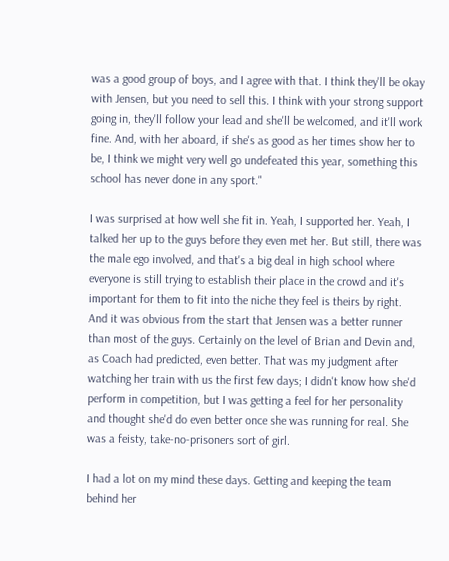was a good group of boys, and I agree with that. I think they'll be okay with Jensen, but you need to sell this. I think with your strong support going in, they'll follow your lead and she'll be welcomed, and it'll work fine. And, with her aboard, if she's as good as her times show her to be, I think we might very well go undefeated this year, something this school has never done in any sport."

I was surprised at how well she fit in. Yeah, I supported her. Yeah, I talked her up to the guys before they even met her. But still, there was the male ego involved, and that's a big deal in high school where everyone is still trying to establish their place in the crowd and it's important for them to fit into the niche they feel is theirs by right. And it was obvious from the start that Jensen was a better runner than most of the guys. Certainly on the level of Brian and Devin and, as Coach had predicted, even better. That was my judgment after watching her train with us the first few days; I didn't know how she'd perform in competition, but I was getting a feel for her personality and thought she'd do even better once she was running for real. She was a feisty, take-no-prisoners sort of girl.

I had a lot on my mind these days. Getting and keeping the team behind her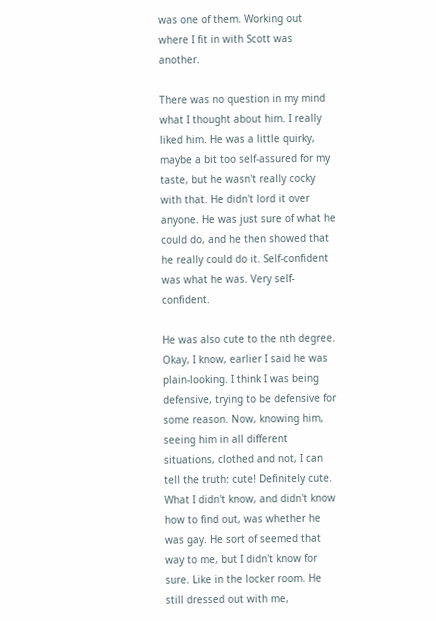was one of them. Working out where I fit in with Scott was another.

There was no question in my mind what I thought about him. I really liked him. He was a little quirky, maybe a bit too self-assured for my taste, but he wasn't really cocky with that. He didn't lord it over anyone. He was just sure of what he could do, and he then showed that he really could do it. Self-confident was what he was. Very self-confident.

He was also cute to the nth degree. Okay, I know, earlier I said he was plain-looking. I think I was being defensive, trying to be defensive for some reason. Now, knowing him, seeing him in all different situations, clothed and not, I can tell the truth: cute! Definitely cute. What I didn't know, and didn't know how to find out, was whether he was gay. He sort of seemed that way to me, but I didn't know for sure. Like in the locker room. He still dressed out with me,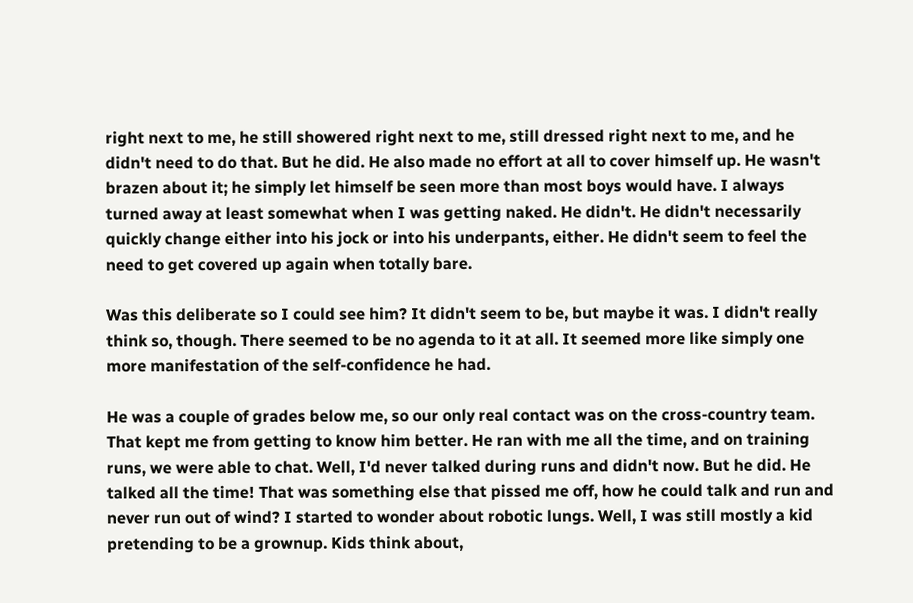right next to me, he still showered right next to me, still dressed right next to me, and he didn't need to do that. But he did. He also made no effort at all to cover himself up. He wasn't brazen about it; he simply let himself be seen more than most boys would have. I always turned away at least somewhat when I was getting naked. He didn't. He didn't necessarily quickly change either into his jock or into his underpants, either. He didn't seem to feel the need to get covered up again when totally bare.

Was this deliberate so I could see him? It didn't seem to be, but maybe it was. I didn't really think so, though. There seemed to be no agenda to it at all. It seemed more like simply one more manifestation of the self-confidence he had.

He was a couple of grades below me, so our only real contact was on the cross-country team. That kept me from getting to know him better. He ran with me all the time, and on training runs, we were able to chat. Well, I'd never talked during runs and didn't now. But he did. He talked all the time! That was something else that pissed me off, how he could talk and run and never run out of wind? I started to wonder about robotic lungs. Well, I was still mostly a kid pretending to be a grownup. Kids think about,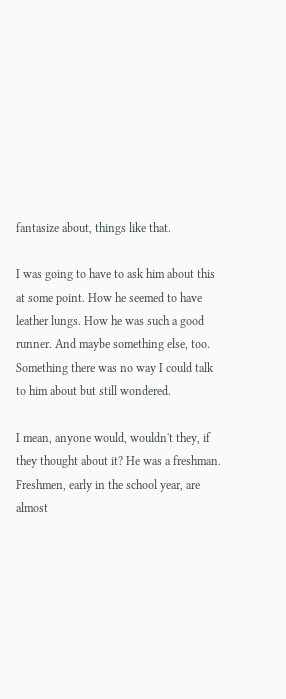fantasize about, things like that.

I was going to have to ask him about this at some point. How he seemed to have leather lungs. How he was such a good runner. And maybe something else, too. Something there was no way I could talk to him about but still wondered.

I mean, anyone would, wouldn't they, if they thought about it? He was a freshman. Freshmen, early in the school year, are almost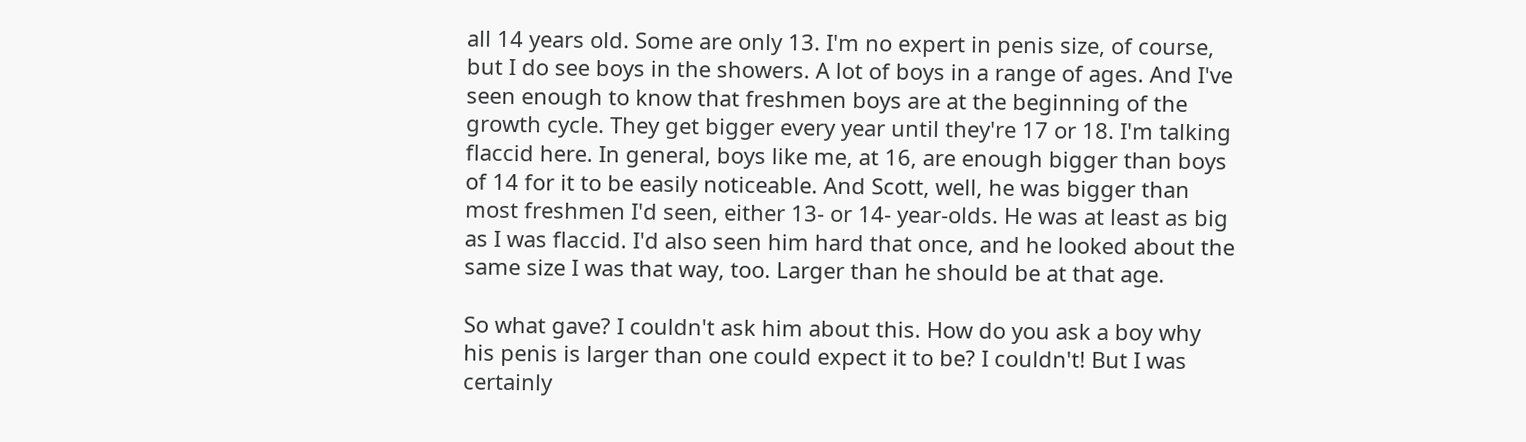all 14 years old. Some are only 13. I'm no expert in penis size, of course, but I do see boys in the showers. A lot of boys in a range of ages. And I've seen enough to know that freshmen boys are at the beginning of the growth cycle. They get bigger every year until they're 17 or 18. I'm talking flaccid here. In general, boys like me, at 16, are enough bigger than boys of 14 for it to be easily noticeable. And Scott, well, he was bigger than most freshmen I'd seen, either 13- or 14- year-olds. He was at least as big as I was flaccid. I'd also seen him hard that once, and he looked about the same size I was that way, too. Larger than he should be at that age.

So what gave? I couldn't ask him about this. How do you ask a boy why his penis is larger than one could expect it to be? I couldn't! But I was certainly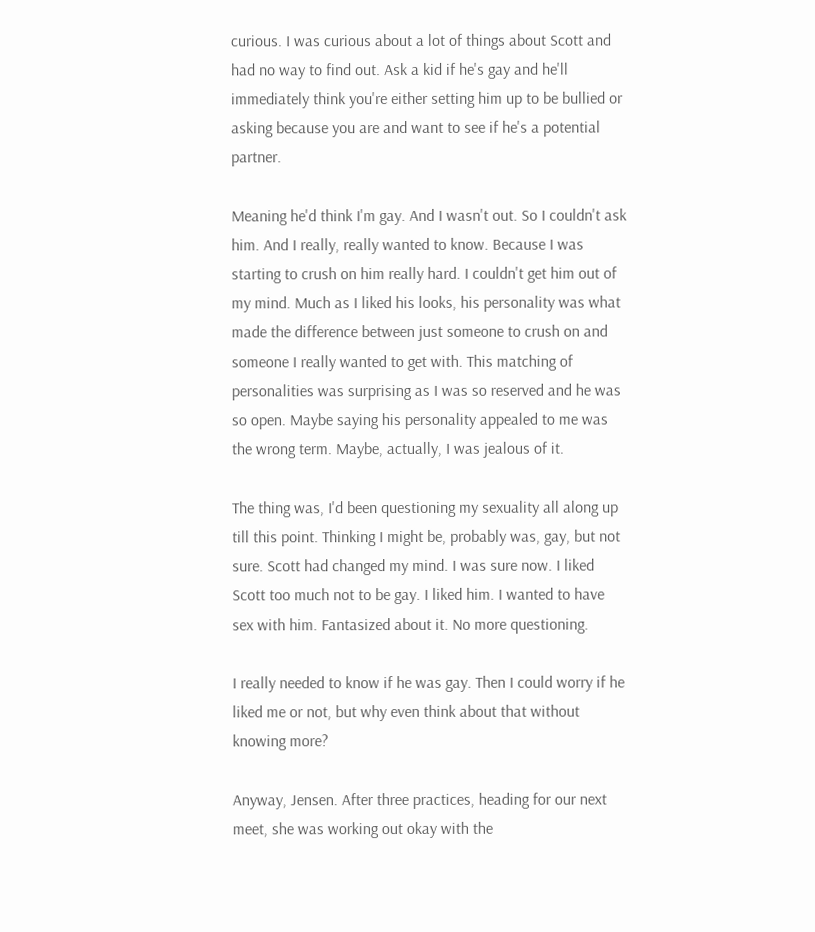curious. I was curious about a lot of things about Scott and had no way to find out. Ask a kid if he's gay and he'll immediately think you're either setting him up to be bullied or asking because you are and want to see if he's a potential partner.

Meaning he'd think I'm gay. And I wasn't out. So I couldn't ask him. And I really, really wanted to know. Because I was starting to crush on him really hard. I couldn't get him out of my mind. Much as I liked his looks, his personality was what made the difference between just someone to crush on and someone I really wanted to get with. This matching of personalities was surprising as I was so reserved and he was so open. Maybe saying his personality appealed to me was the wrong term. Maybe, actually, I was jealous of it.

The thing was, I'd been questioning my sexuality all along up till this point. Thinking I might be, probably was, gay, but not sure. Scott had changed my mind. I was sure now. I liked Scott too much not to be gay. I liked him. I wanted to have sex with him. Fantasized about it. No more questioning.

I really needed to know if he was gay. Then I could worry if he liked me or not, but why even think about that without knowing more?

Anyway, Jensen. After three practices, heading for our next meet, she was working out okay with the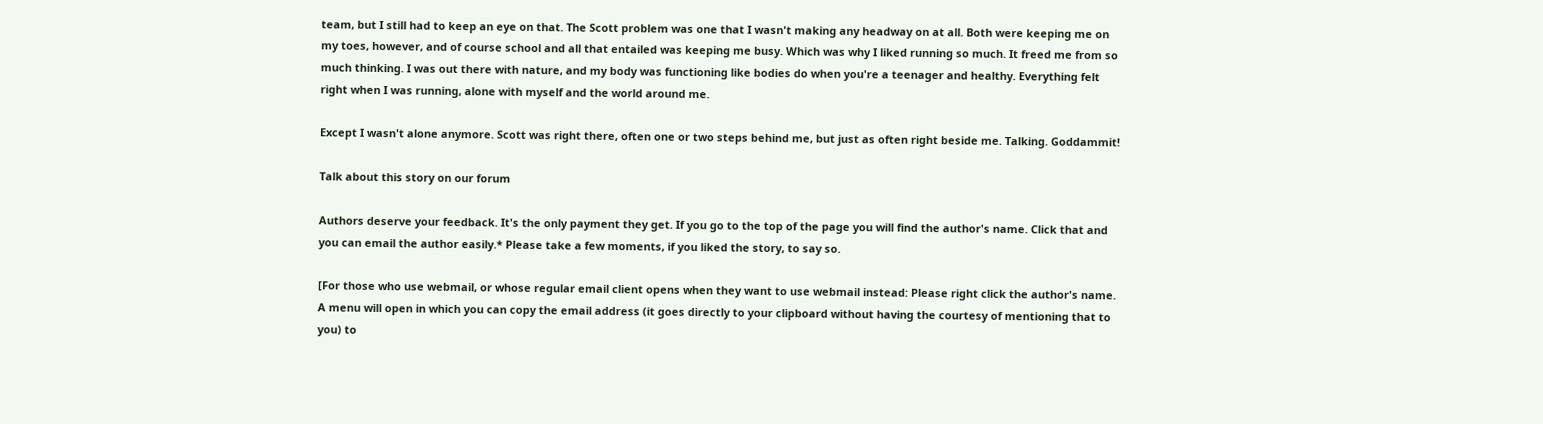team, but I still had to keep an eye on that. The Scott problem was one that I wasn't making any headway on at all. Both were keeping me on my toes, however, and of course school and all that entailed was keeping me busy. Which was why I liked running so much. It freed me from so much thinking. I was out there with nature, and my body was functioning like bodies do when you're a teenager and healthy. Everything felt right when I was running, alone with myself and the world around me.

Except I wasn't alone anymore. Scott was right there, often one or two steps behind me, but just as often right beside me. Talking. Goddammit!

Talk about this story on our forum

Authors deserve your feedback. It's the only payment they get. If you go to the top of the page you will find the author's name. Click that and you can email the author easily.* Please take a few moments, if you liked the story, to say so.

[For those who use webmail, or whose regular email client opens when they want to use webmail instead: Please right click the author's name. A menu will open in which you can copy the email address (it goes directly to your clipboard without having the courtesy of mentioning that to you) to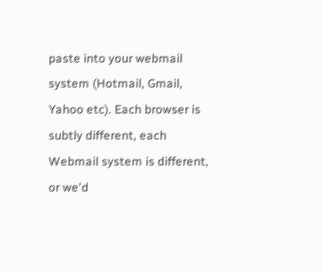paste into your webmail system (Hotmail, Gmail, Yahoo etc). Each browser is subtly different, each Webmail system is different, or we'd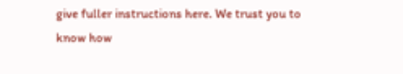give fuller instructions here. We trust you to know how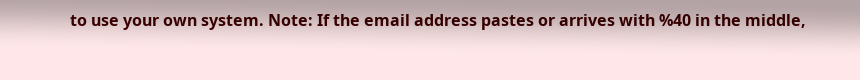to use your own system. Note: If the email address pastes or arrives with %40 in the middle,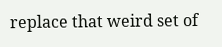replace that weird set of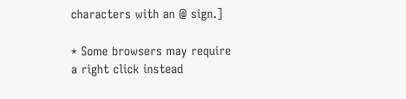characters with an @ sign.]

* Some browsers may require a right click instead